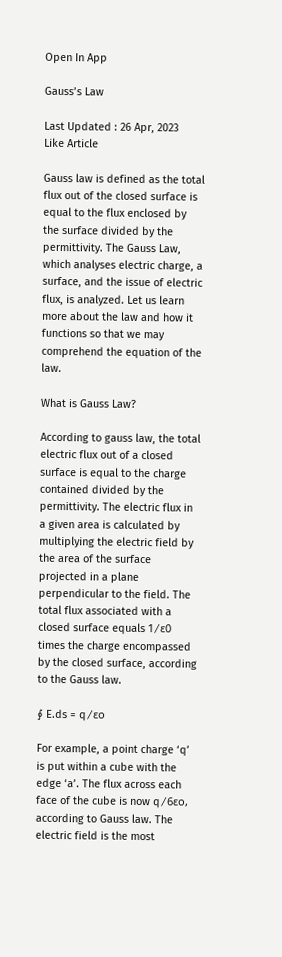Open In App

Gauss’s Law

Last Updated : 26 Apr, 2023
Like Article

Gauss law is defined as the total flux out of the closed surface is equal to the flux enclosed by the surface divided by the permittivity. The Gauss Law, which analyses electric charge, a surface, and the issue of electric flux, is analyzed. Let us learn more about the law and how it functions so that we may comprehend the equation of the law.

What is Gauss Law?

According to gauss law, the total electric flux out of a closed surface is equal to the charge contained divided by the permittivity. The electric flux in a given area is calculated by multiplying the electric field by the area of the surface projected in a plane perpendicular to the field. The total flux associated with a closed surface equals 1 ⁄ ε0 times the charge encompassed by the closed surface, according to the Gauss law.

∮ E.ds = q ⁄ εo

For example, a point charge ‘q’ is put within a cube with the edge ‘a’. The flux across each face of the cube is now q ⁄ 6εo, according to Gauss law. The electric field is the most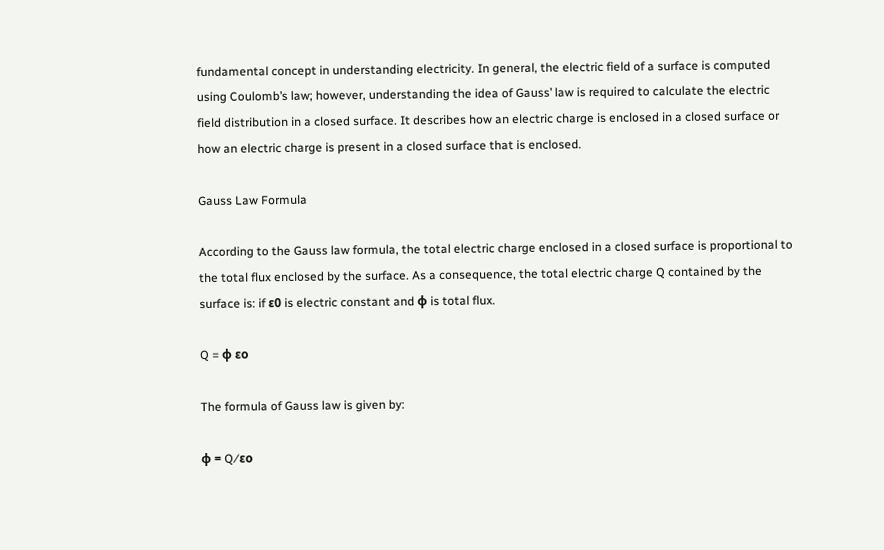fundamental concept in understanding electricity. In general, the electric field of a surface is computed using Coulomb’s law; however, understanding the idea of Gauss’ law is required to calculate the electric field distribution in a closed surface. It describes how an electric charge is enclosed in a closed surface or how an electric charge is present in a closed surface that is enclosed.

Gauss Law Formula

According to the Gauss law formula, the total electric charge enclosed in a closed surface is proportional to the total flux enclosed by the surface. As a consequence, the total electric charge Q contained by the surface is: if ε0 is electric constant and ϕ is total flux.

Q = ϕ εo

The formula of Gauss law is given by:

ϕ = Q⁄εo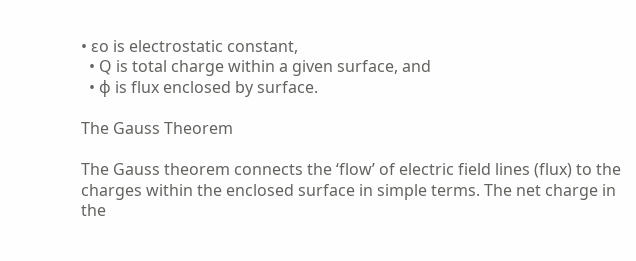• εo is electrostatic constant,
  • Q is total charge within a given surface, and
  • ϕ is flux enclosed by surface.

The Gauss Theorem

The Gauss theorem connects the ‘flow’ of electric field lines (flux) to the charges within the enclosed surface in simple terms. The net charge in the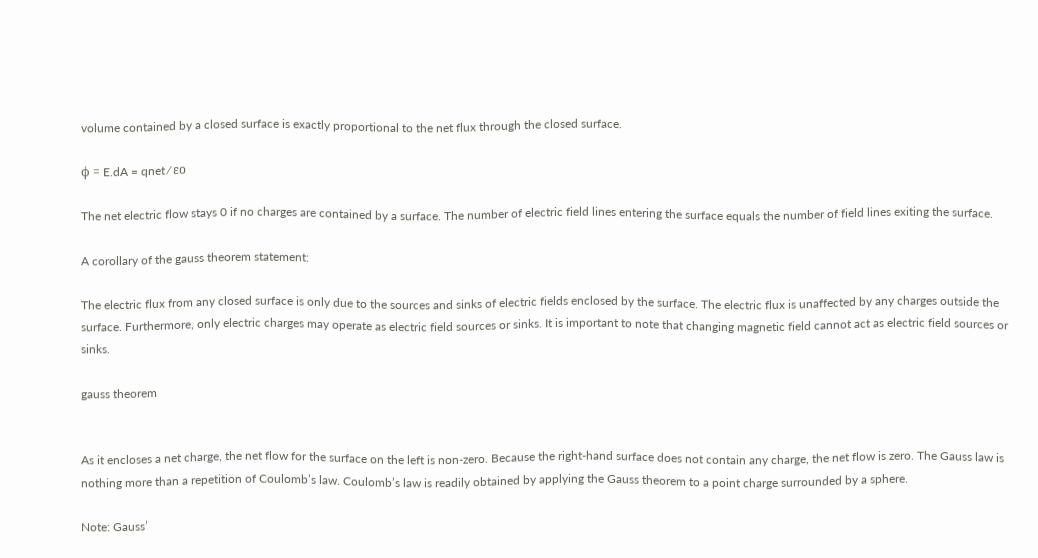volume contained by a closed surface is exactly proportional to the net flux through the closed surface.

ϕ = E.dA = qnet ⁄ εo

The net electric flow stays 0 if no charges are contained by a surface. The number of electric field lines entering the surface equals the number of field lines exiting the surface.

A corollary of the gauss theorem statement:

The electric flux from any closed surface is only due to the sources and sinks of electric fields enclosed by the surface. The electric flux is unaffected by any charges outside the surface. Furthermore, only electric charges may operate as electric field sources or sinks. It is important to note that changing magnetic field cannot act as electric field sources or sinks.

gauss theorem


As it encloses a net charge, the net flow for the surface on the left is non-zero. Because the right-hand surface does not contain any charge, the net flow is zero. The Gauss law is nothing more than a repetition of Coulomb’s law. Coulomb’s law is readily obtained by applying the Gauss theorem to a point charge surrounded by a sphere.

Note: Gauss’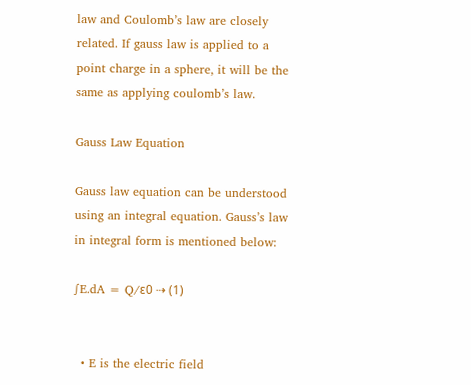law and Coulomb’s law are closely related. If gauss law is applied to a point charge in a sphere, it will be the same as applying coulomb’s law.

Gauss Law Equation

Gauss law equation can be understood using an integral equation. Gauss’s law in integral form is mentioned below:

∫E.dA = Q/ε0 ⇢ (1)


  • E is the electric field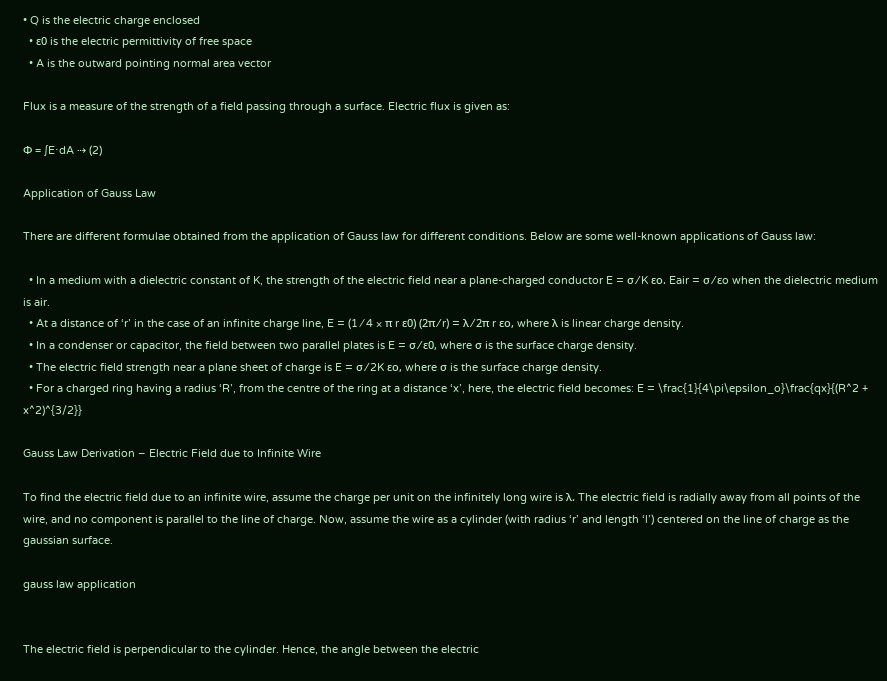• Q is the electric charge enclosed
  • ε0 is the electric permittivity of free space
  • A is the outward pointing normal area vector

Flux is a measure of the strength of a field passing through a surface. Electric flux is given as:

Φ = ∫E⋅dA ⇢ (2)

Application of Gauss Law

There are different formulae obtained from the application of Gauss law for different conditions. Below are some well-known applications of Gauss law:

  • In a medium with a dielectric constant of K, the strength of the electric field near a plane-charged conductor E = σ ⁄ K εo. Eair = σ ⁄ εo when the dielectric medium is air.
  • At a distance of ‘r’ in the case of an infinite charge line, E = (1 ⁄ 4 × π r ε0) (2π ⁄ r) = λ ⁄ 2π r εo, where λ is linear charge density.
  • In a condenser or capacitor, the field between two parallel plates is E = σ ⁄ ε0, where σ is the surface charge density.
  • The electric field strength near a plane sheet of charge is E = σ ⁄ 2K εo, where σ is the surface charge density.
  • For a charged ring having a radius ‘R’, from the centre of the ring at a distance ‘x’, here, the electric field becomes: E = \frac{1}{4\pi\epsilon_o}\frac{qx}{(R^2 + x^2)^{3/2}}

Gauss Law Derivation – Electric Field due to Infinite Wire

To find the electric field due to an infinite wire, assume the charge per unit on the infinitely long wire is λ. The electric field is radially away from all points of the wire, and no component is parallel to the line of charge. Now, assume the wire as a cylinder (with radius ‘r’ and length ‘l’) centered on the line of charge as the gaussian surface.

gauss law application


The electric field is perpendicular to the cylinder. Hence, the angle between the electric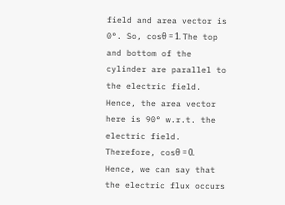field and area vector is 0°. So, cosθ = 1. The top and bottom of the cylinder are parallel to the electric field. Hence, the area vector here is 90° w.r.t. the electric field. Therefore, cosθ = 0. Hence, we can say that the electric flux occurs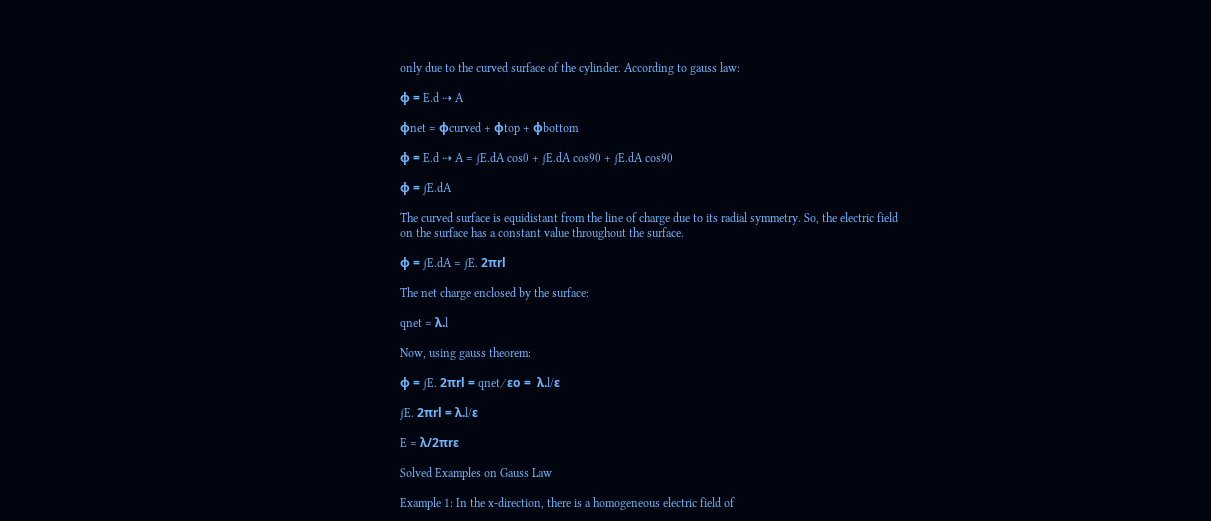only due to the curved surface of the cylinder. According to gauss law:

ϕ = E.d ⇢ A

ϕnet = ϕcurved + ϕtop + ϕbottom

ϕ = E.d ⇢ A = ∫E.dA cos0 + ∫E.dA cos90 + ∫E.dA cos90

ϕ = ∫E.dA

The curved surface is equidistant from the line of charge due to its radial symmetry. So, the electric field on the surface has a constant value throughout the surface.

ϕ = ∫E.dA = ∫E. 2πrl

The net charge enclosed by the surface:

qnet = λ.l

Now, using gauss theorem:

ϕ = ∫E. 2πrl = qnet ⁄ εo =  λ.l/ε

∫E. 2πrl = λ.l/ε

E = λ/2πrε

Solved Examples on Gauss Law

Example 1: In the x-direction, there is a homogeneous electric field of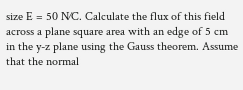size E = 50 N⁄C. Calculate the flux of this field across a plane square area with an edge of 5 cm in the y-z plane using the Gauss theorem. Assume that the normal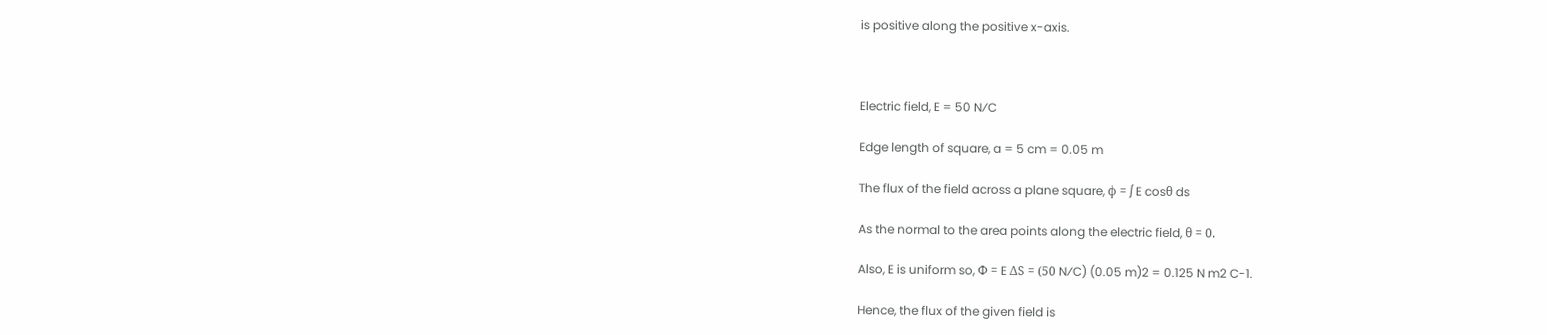is positive along the positive x-axis.



Electric field, E = 50 N⁄C

Edge length of square, a = 5 cm = 0.05 m

The flux of the field across a plane square, ϕ = ∫ E cosθ ds

As the normal to the area points along the electric field, θ = 0.

Also, E is uniform so, Φ = E ΔS = (50 N⁄C) (0.05 m)2 = 0.125 N m2 C-1.

Hence, the flux of the given field is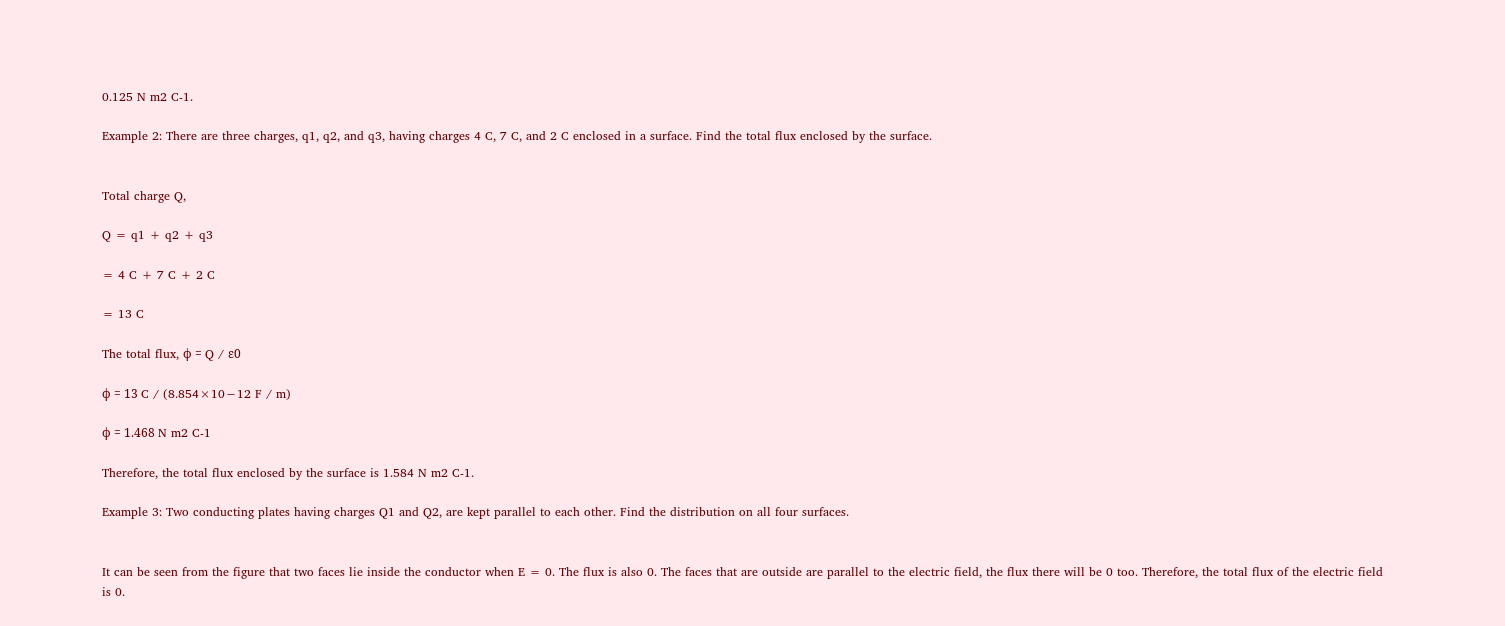0.125 N m2 C-1.

Example 2: There are three charges, q1, q2, and q3, having charges 4 C, 7 C, and 2 C enclosed in a surface. Find the total flux enclosed by the surface.


Total charge Q,

Q = q1 + q2 + q3

= 4 C + 7 C + 2 C

= 13 C

The total flux, ϕ = Q ⁄ ε0

ϕ = 13 C ⁄ (8.854×10−12 F ⁄ m)

ϕ = 1.468 N m2 C-1

Therefore, the total flux enclosed by the surface is 1.584 N m2 C-1.

Example 3: Two conducting plates having charges Q1 and Q2, are kept parallel to each other. Find the distribution on all four surfaces.


It can be seen from the figure that two faces lie inside the conductor when E = 0. The flux is also 0. The faces that are outside are parallel to the electric field, the flux there will be 0 too. Therefore, the total flux of the electric field is 0.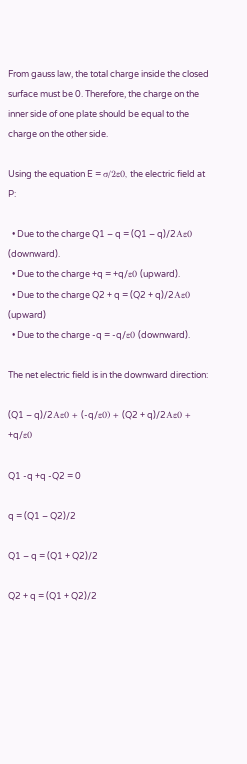From gauss law, the total charge inside the closed surface must be 0. Therefore, the charge on the inner side of one plate should be equal to the charge on the other side.

Using the equation E = σ/2ε0, the electric field at P:

  • Due to the charge Q1 – q = (Q1 – q)/2Aε0 (downward).
  • Due to the charge +q = +q/ε0 (upward).
  • Due to the charge Q2 + q = (Q2 + q)/2Aε0 (upward)
  • Due to the charge -q = -q/ε0 (downward).

The net electric field is in the downward direction:

(Q1 – q)/2Aε0 + (-q/ε0) + (Q2 + q)/2Aε0 + +q/ε0

Q1 -q +q -Q2 = 0

q = (Q1 – Q2)/2

Q1 – q = (Q1 + Q2)/2

Q2 + q = (Q1 + Q2)/2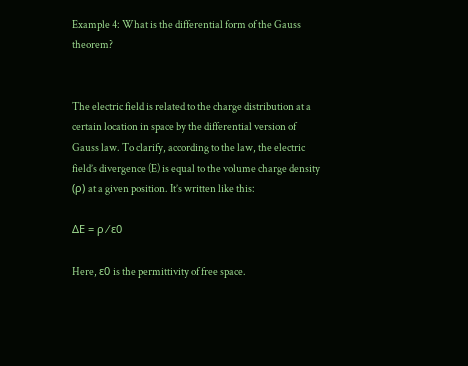Example 4: What is the differential form of the Gauss theorem?


The electric field is related to the charge distribution at a certain location in space by the differential version of Gauss law. To clarify, according to the law, the electric field’s divergence (E) is equal to the volume charge density (ρ) at a given position. It’s written like this:

ΔE = ρ ⁄ ε0

Here, ε0 is the permittivity of free space.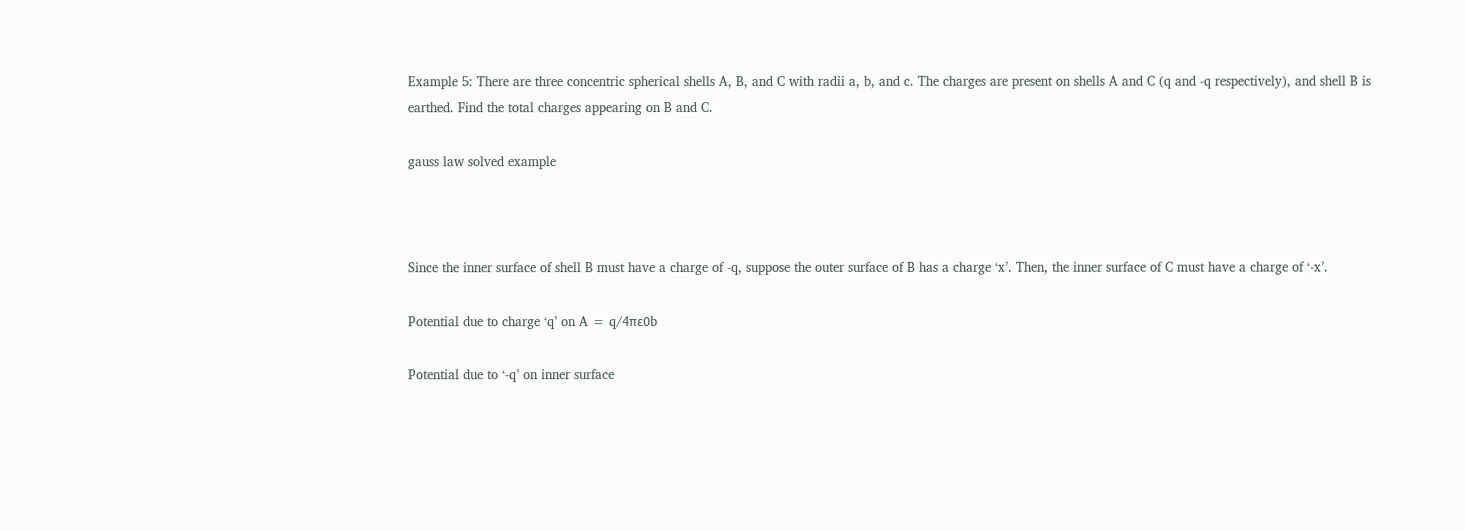Example 5: There are three concentric spherical shells A, B, and C with radii a, b, and c. The charges are present on shells A and C (q and -q respectively), and shell B is earthed. Find the total charges appearing on B and C.

gauss law solved example



Since the inner surface of shell B must have a charge of -q, suppose the outer surface of B has a charge ‘x’. Then, the inner surface of C must have a charge of ‘-x’.

Potential due to charge ‘q’ on A = q/4πε0b

Potential due to ‘-q’ on inner surface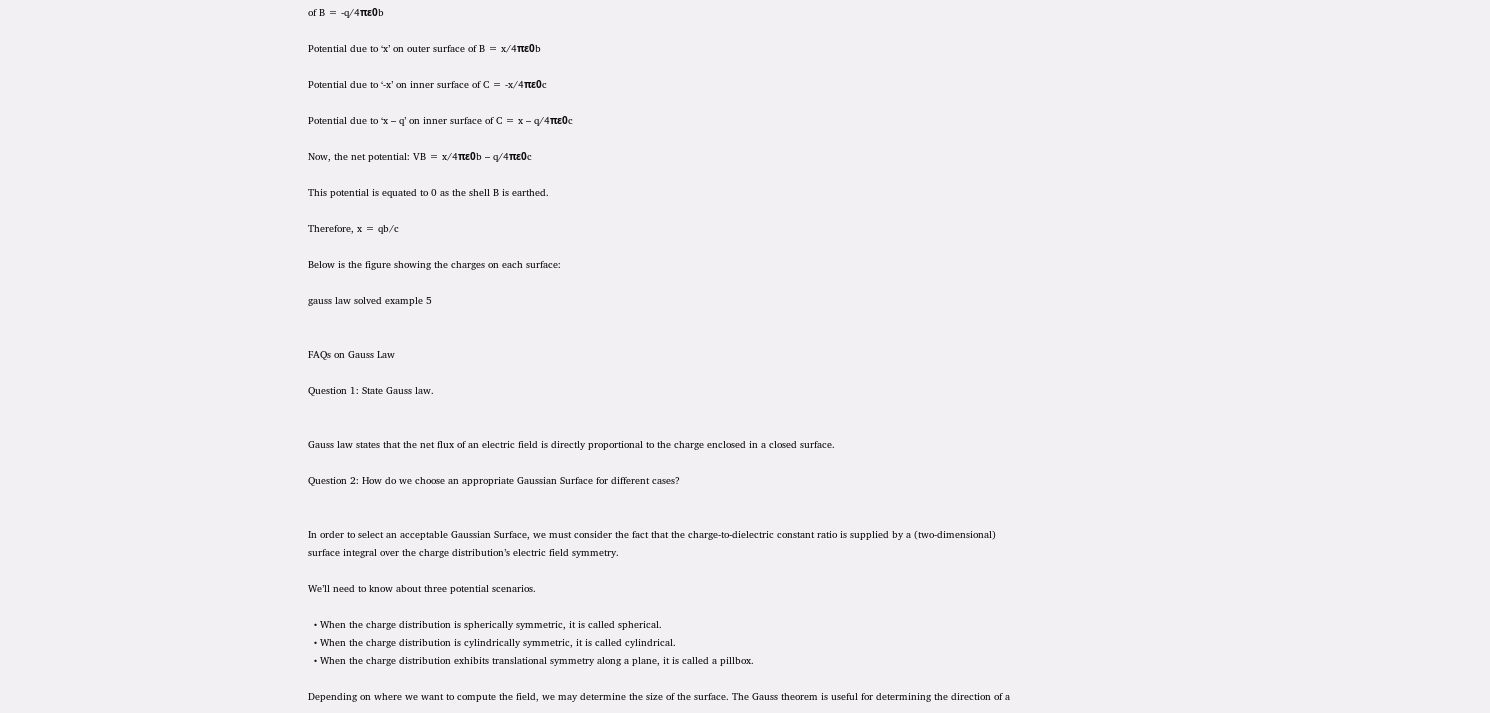of B = -q/4πε0b

Potential due to ‘x’ on outer surface of B = x/4πε0b

Potential due to ‘-x’ on inner surface of C = -x/4πε0c

Potential due to ‘x – q’ on inner surface of C = x – q/4πε0c

Now, the net potential: VB = x/4πε0b – q/4πε0c

This potential is equated to 0 as the shell B is earthed.

Therefore, x = qb/c

Below is the figure showing the charges on each surface:

gauss law solved example 5


FAQs on Gauss Law

Question 1: State Gauss law.


Gauss law states that the net flux of an electric field is directly proportional to the charge enclosed in a closed surface.

Question 2: How do we choose an appropriate Gaussian Surface for different cases?


In order to select an acceptable Gaussian Surface, we must consider the fact that the charge-to-dielectric constant ratio is supplied by a (two-dimensional) surface integral over the charge distribution’s electric field symmetry.

We’ll need to know about three potential scenarios.

  • When the charge distribution is spherically symmetric, it is called spherical.
  • When the charge distribution is cylindrically symmetric, it is called cylindrical.
  • When the charge distribution exhibits translational symmetry along a plane, it is called a pillbox.

Depending on where we want to compute the field, we may determine the size of the surface. The Gauss theorem is useful for determining the direction of a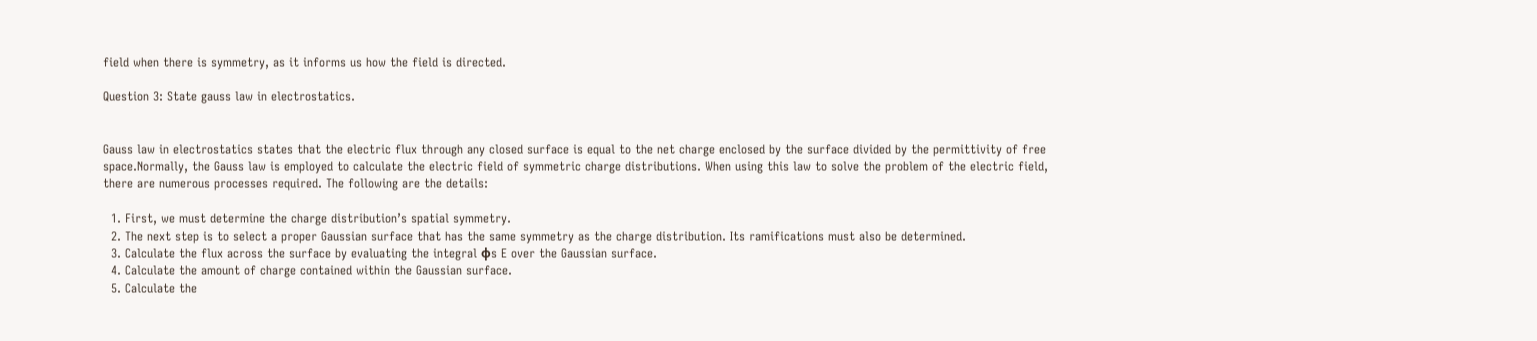field when there is symmetry, as it informs us how the field is directed.

Question 3: State gauss law in electrostatics.


Gauss law in electrostatics states that the electric flux through any closed surface is equal to the net charge enclosed by the surface divided by the permittivity of free space.Normally, the Gauss law is employed to calculate the electric field of symmetric charge distributions. When using this law to solve the problem of the electric field, there are numerous processes required. The following are the details:

  1. First, we must determine the charge distribution’s spatial symmetry.
  2. The next step is to select a proper Gaussian surface that has the same symmetry as the charge distribution. Its ramifications must also be determined.
  3. Calculate the flux across the surface by evaluating the integral ϕs E over the Gaussian surface.
  4. Calculate the amount of charge contained within the Gaussian surface.
  5. Calculate the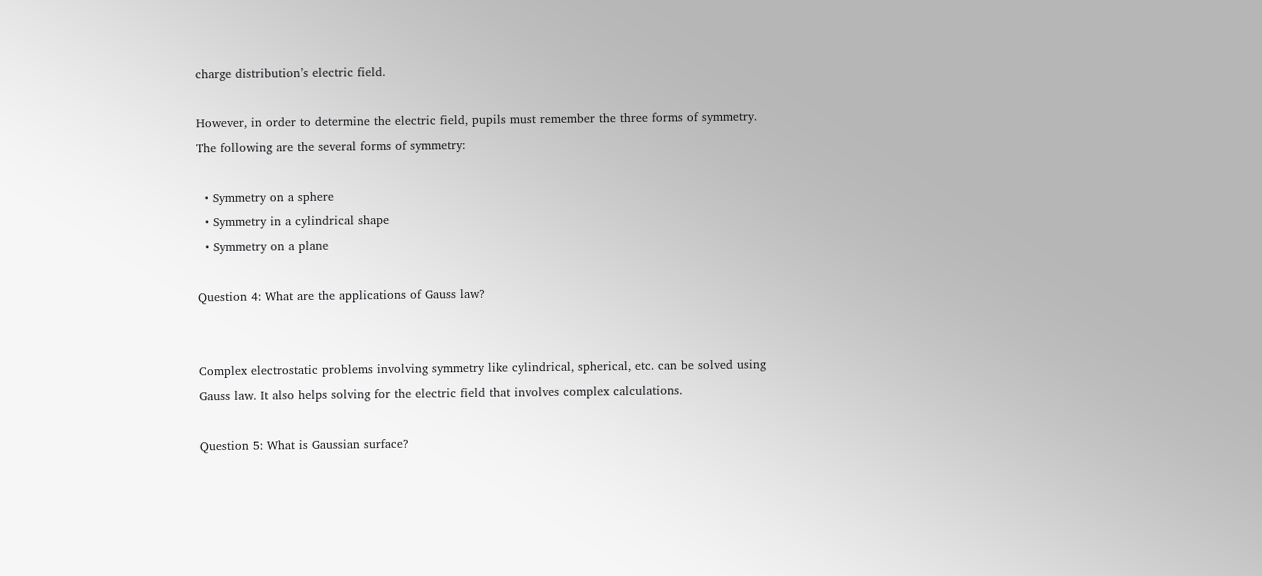charge distribution’s electric field.

However, in order to determine the electric field, pupils must remember the three forms of symmetry. The following are the several forms of symmetry:

  • Symmetry on a sphere
  • Symmetry in a cylindrical shape
  • Symmetry on a plane

Question 4: What are the applications of Gauss law?


Complex electrostatic problems involving symmetry like cylindrical, spherical, etc. can be solved using Gauss law. It also helps solving for the electric field that involves complex calculations.

Question 5: What is Gaussian surface?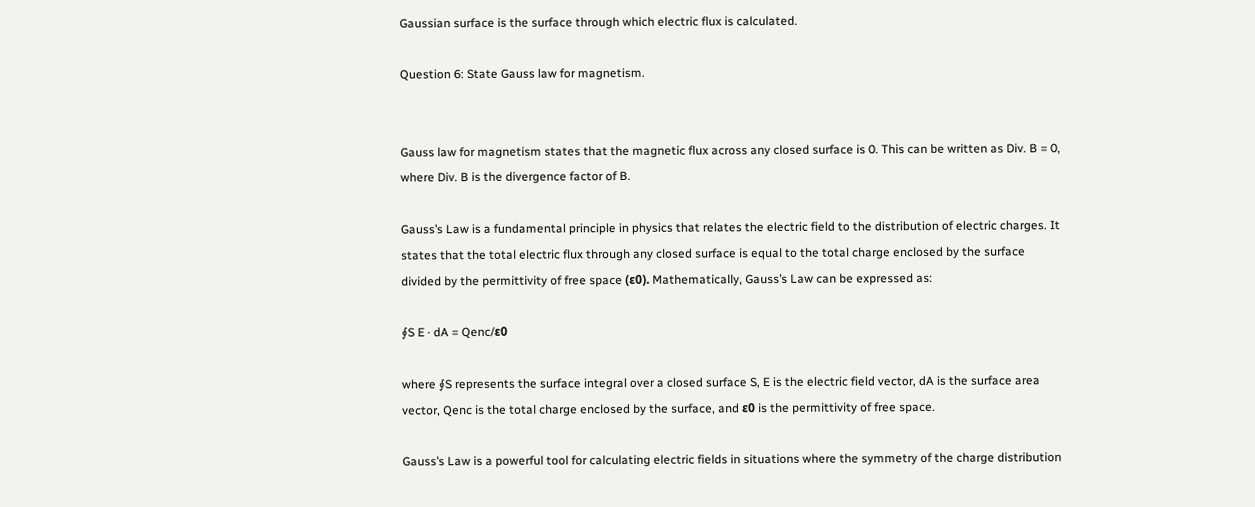Gaussian surface is the surface through which electric flux is calculated.

Question 6: State Gauss law for magnetism.


Gauss law for magnetism states that the magnetic flux across any closed surface is 0. This can be written as Div. B = 0, where Div. B is the divergence factor of B.

Gauss’s Law is a fundamental principle in physics that relates the electric field to the distribution of electric charges. It states that the total electric flux through any closed surface is equal to the total charge enclosed by the surface divided by the permittivity of free space (ε0). Mathematically, Gauss’s Law can be expressed as:

∮S E · dA = Qenc/ε0

where ∮S represents the surface integral over a closed surface S, E is the electric field vector, dA is the surface area vector, Qenc is the total charge enclosed by the surface, and ε0 is the permittivity of free space.

Gauss’s Law is a powerful tool for calculating electric fields in situations where the symmetry of the charge distribution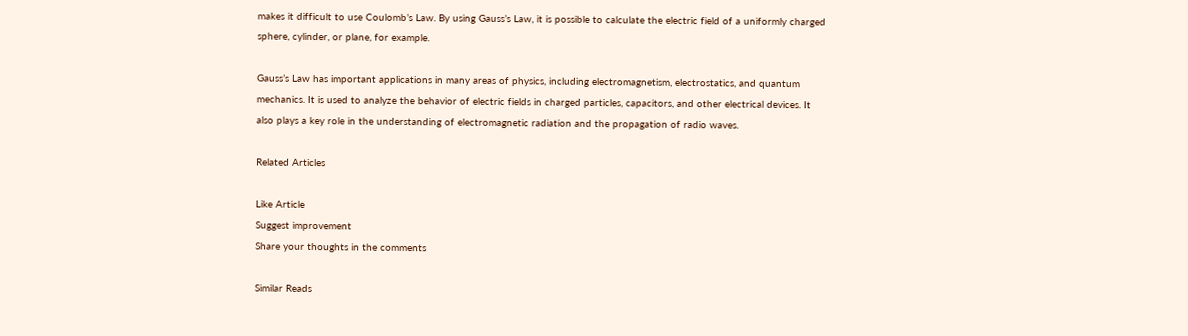makes it difficult to use Coulomb’s Law. By using Gauss’s Law, it is possible to calculate the electric field of a uniformly charged sphere, cylinder, or plane, for example.

Gauss’s Law has important applications in many areas of physics, including electromagnetism, electrostatics, and quantum mechanics. It is used to analyze the behavior of electric fields in charged particles, capacitors, and other electrical devices. It also plays a key role in the understanding of electromagnetic radiation and the propagation of radio waves.

Related Articles

Like Article
Suggest improvement
Share your thoughts in the comments

Similar Reads